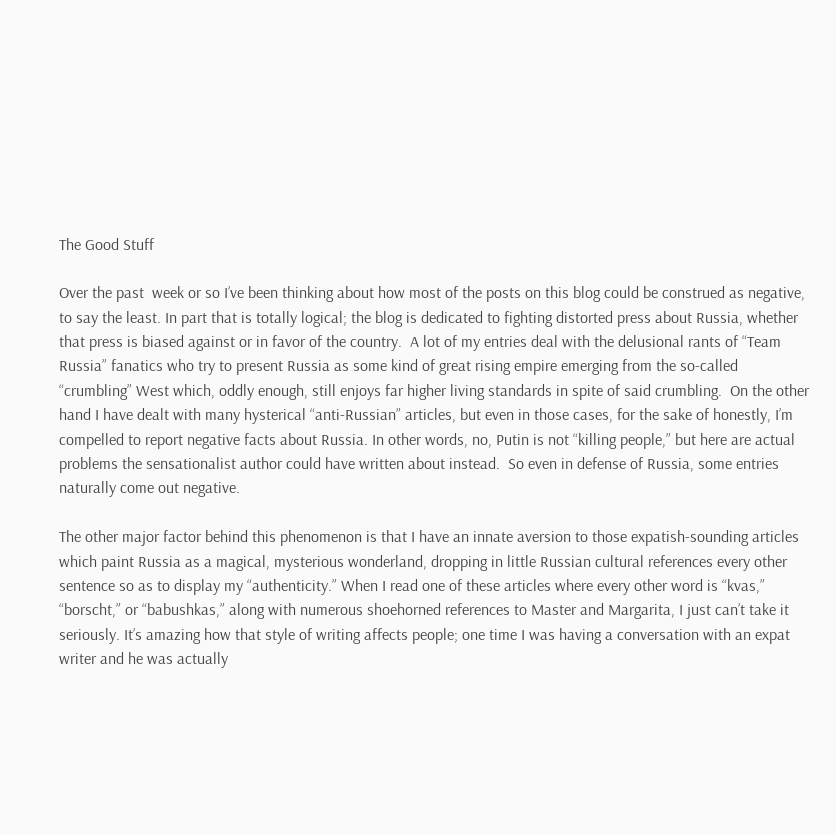The Good Stuff

Over the past  week or so I’ve been thinking about how most of the posts on this blog could be construed as negative, to say the least. In part that is totally logical; the blog is dedicated to fighting distorted press about Russia, whether that press is biased against or in favor of the country.  A lot of my entries deal with the delusional rants of “Team Russia” fanatics who try to present Russia as some kind of great rising empire emerging from the so-called “crumbling” West which, oddly enough, still enjoys far higher living standards in spite of said crumbling.  On the other hand I have dealt with many hysterical “anti-Russian” articles, but even in those cases, for the sake of honestly, I’m compelled to report negative facts about Russia. In other words, no, Putin is not “killing people,” but here are actual problems the sensationalist author could have written about instead.  So even in defense of Russia, some entries naturally come out negative.

The other major factor behind this phenomenon is that I have an innate aversion to those expatish-sounding articles which paint Russia as a magical, mysterious wonderland, dropping in little Russian cultural references every other sentence so as to display my “authenticity.” When I read one of these articles where every other word is “kvas,” “borscht,” or “babushkas,” along with numerous shoehorned references to Master and Margarita, I just can’t take it seriously. It’s amazing how that style of writing affects people; one time I was having a conversation with an expat writer and he was actually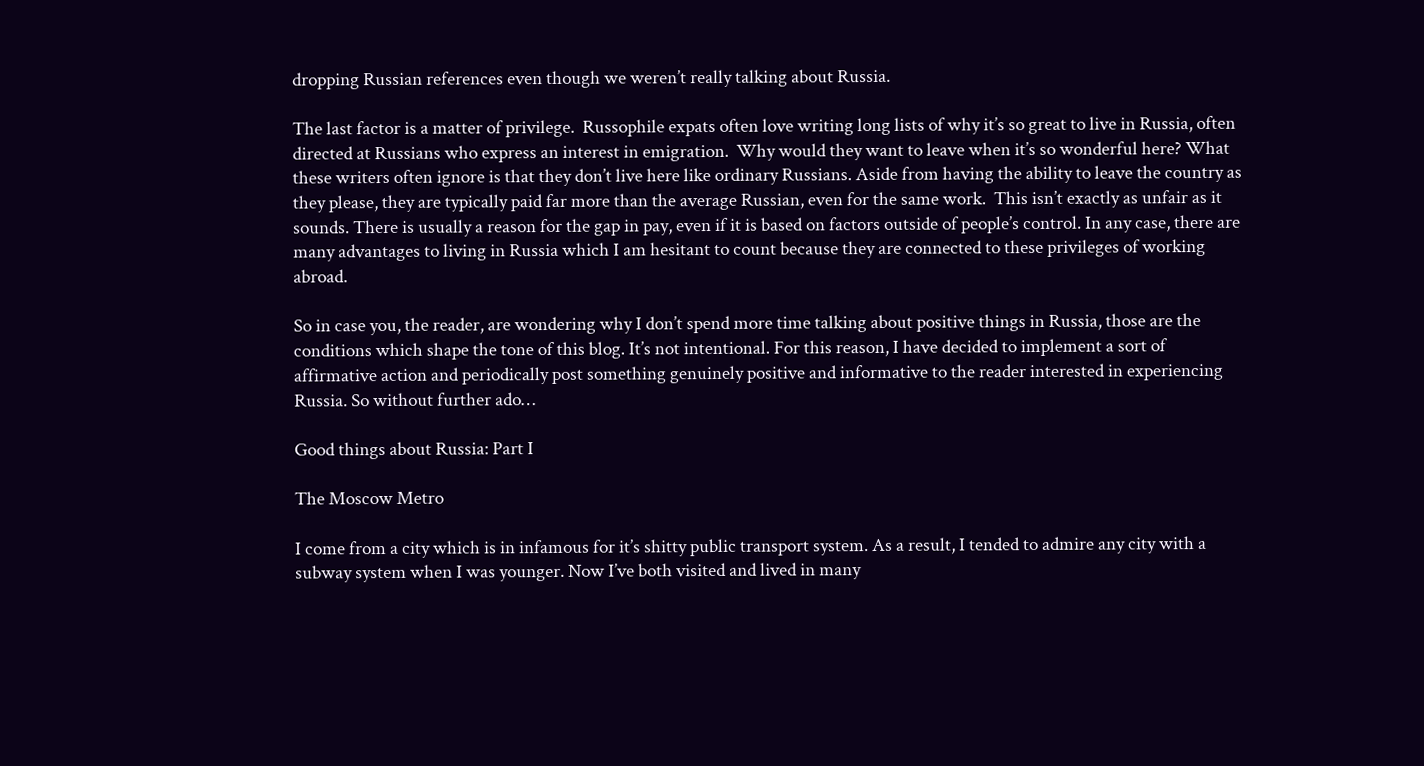dropping Russian references even though we weren’t really talking about Russia.

The last factor is a matter of privilege.  Russophile expats often love writing long lists of why it’s so great to live in Russia, often directed at Russians who express an interest in emigration.  Why would they want to leave when it’s so wonderful here? What these writers often ignore is that they don’t live here like ordinary Russians. Aside from having the ability to leave the country as they please, they are typically paid far more than the average Russian, even for the same work.  This isn’t exactly as unfair as it sounds. There is usually a reason for the gap in pay, even if it is based on factors outside of people’s control. In any case, there are many advantages to living in Russia which I am hesitant to count because they are connected to these privileges of working abroad.

So in case you, the reader, are wondering why I don’t spend more time talking about positive things in Russia, those are the conditions which shape the tone of this blog. It’s not intentional. For this reason, I have decided to implement a sort of affirmative action and periodically post something genuinely positive and informative to the reader interested in experiencing Russia. So without further ado…

Good things about Russia: Part I

The Moscow Metro

I come from a city which is in infamous for it’s shitty public transport system. As a result, I tended to admire any city with a subway system when I was younger. Now I’ve both visited and lived in many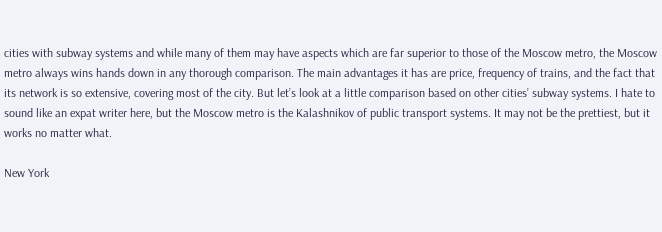cities with subway systems and while many of them may have aspects which are far superior to those of the Moscow metro, the Moscow metro always wins hands down in any thorough comparison. The main advantages it has are price, frequency of trains, and the fact that its network is so extensive, covering most of the city. But let’s look at a little comparison based on other cities’ subway systems. I hate to sound like an expat writer here, but the Moscow metro is the Kalashnikov of public transport systems. It may not be the prettiest, but it works no matter what.

New York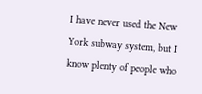I have never used the New York subway system, but I know plenty of people who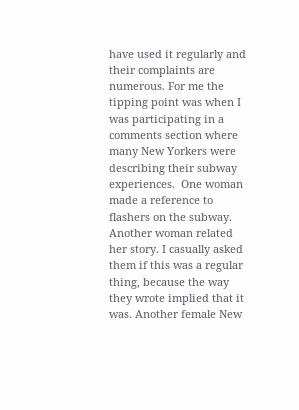have used it regularly and their complaints are numerous. For me the tipping point was when I was participating in a comments section where many New Yorkers were describing their subway experiences.  One woman made a reference to flashers on the subway. Another woman related her story. I casually asked them if this was a regular thing, because the way they wrote implied that it was. Another female New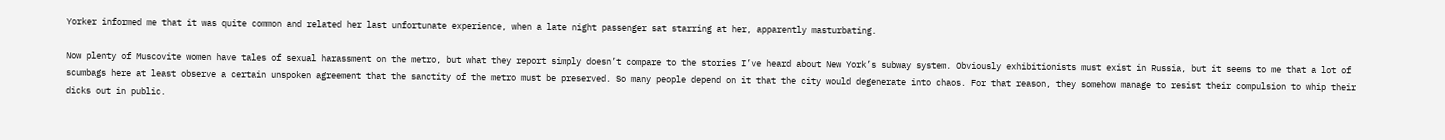Yorker informed me that it was quite common and related her last unfortunate experience, when a late night passenger sat starring at her, apparently masturbating.

Now plenty of Muscovite women have tales of sexual harassment on the metro, but what they report simply doesn’t compare to the stories I’ve heard about New York’s subway system. Obviously exhibitionists must exist in Russia, but it seems to me that a lot of scumbags here at least observe a certain unspoken agreement that the sanctity of the metro must be preserved. So many people depend on it that the city would degenerate into chaos. For that reason, they somehow manage to resist their compulsion to whip their dicks out in public.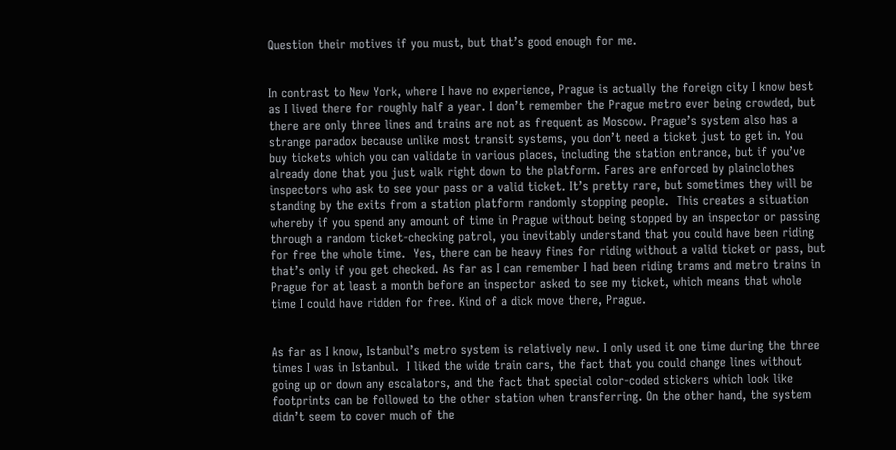Question their motives if you must, but that’s good enough for me.


In contrast to New York, where I have no experience, Prague is actually the foreign city I know best as I lived there for roughly half a year. I don’t remember the Prague metro ever being crowded, but there are only three lines and trains are not as frequent as Moscow. Prague’s system also has a strange paradox because unlike most transit systems, you don’t need a ticket just to get in. You buy tickets which you can validate in various places, including the station entrance, but if you’ve already done that you just walk right down to the platform. Fares are enforced by plainclothes inspectors who ask to see your pass or a valid ticket. It’s pretty rare, but sometimes they will be standing by the exits from a station platform randomly stopping people.  This creates a situation whereby if you spend any amount of time in Prague without being stopped by an inspector or passing through a random ticket-checking patrol, you inevitably understand that you could have been riding for free the whole time.  Yes, there can be heavy fines for riding without a valid ticket or pass, but that’s only if you get checked. As far as I can remember I had been riding trams and metro trains in Prague for at least a month before an inspector asked to see my ticket, which means that whole time I could have ridden for free. Kind of a dick move there, Prague.


As far as I know, Istanbul’s metro system is relatively new. I only used it one time during the three times I was in Istanbul.  I liked the wide train cars, the fact that you could change lines without going up or down any escalators, and the fact that special color-coded stickers which look like footprints can be followed to the other station when transferring. On the other hand, the system didn’t seem to cover much of the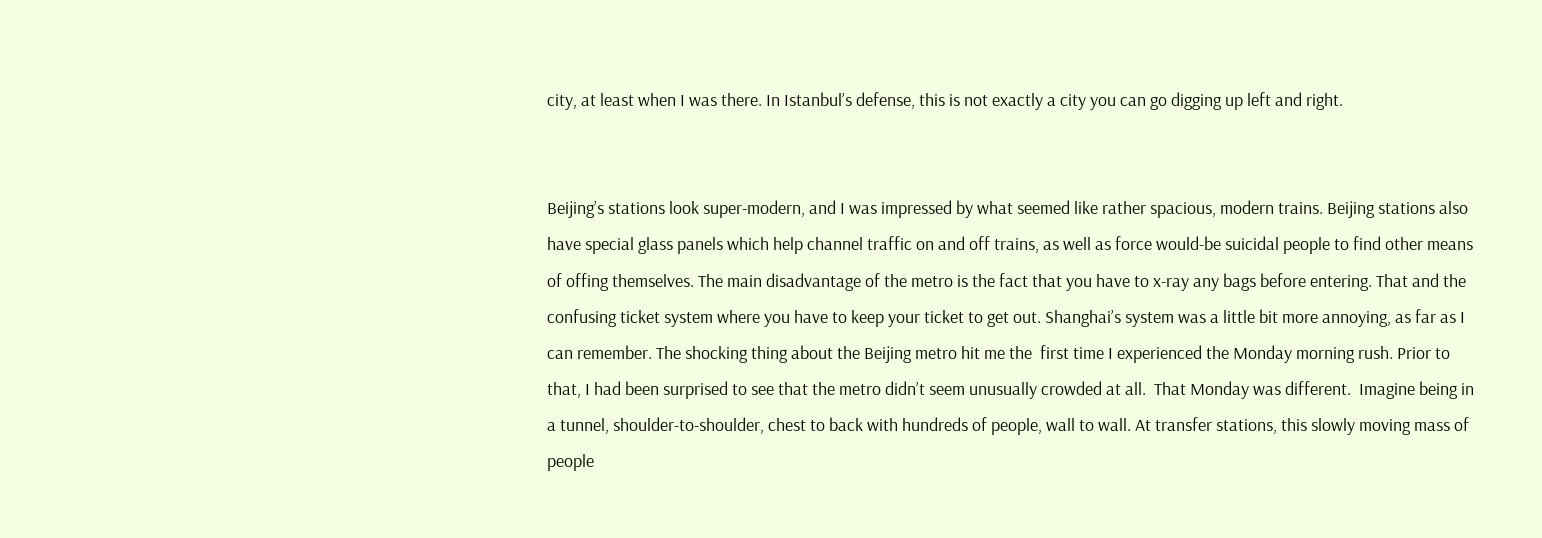city, at least when I was there. In Istanbul’s defense, this is not exactly a city you can go digging up left and right.


Beijing’s stations look super-modern, and I was impressed by what seemed like rather spacious, modern trains. Beijing stations also have special glass panels which help channel traffic on and off trains, as well as force would-be suicidal people to find other means of offing themselves. The main disadvantage of the metro is the fact that you have to x-ray any bags before entering. That and the confusing ticket system where you have to keep your ticket to get out. Shanghai’s system was a little bit more annoying, as far as I can remember. The shocking thing about the Beijing metro hit me the  first time I experienced the Monday morning rush. Prior to that, I had been surprised to see that the metro didn’t seem unusually crowded at all.  That Monday was different.  Imagine being in a tunnel, shoulder-to-shoulder, chest to back with hundreds of people, wall to wall. At transfer stations, this slowly moving mass of people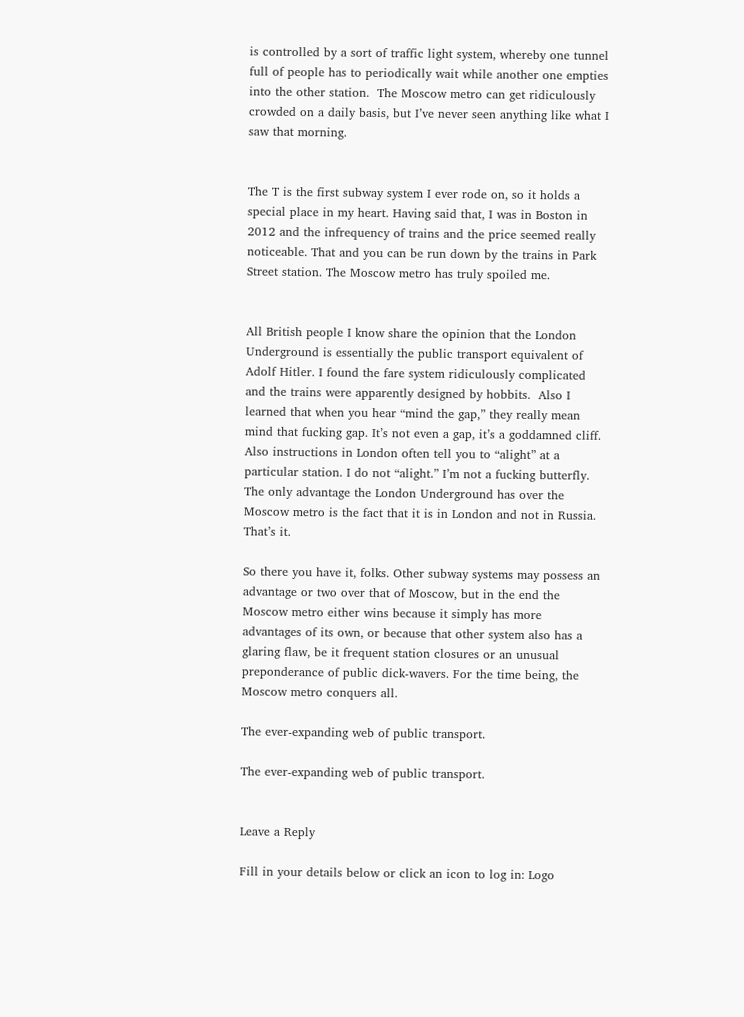is controlled by a sort of traffic light system, whereby one tunnel full of people has to periodically wait while another one empties into the other station.  The Moscow metro can get ridiculously crowded on a daily basis, but I’ve never seen anything like what I saw that morning.


The T is the first subway system I ever rode on, so it holds a special place in my heart. Having said that, I was in Boston in 2012 and the infrequency of trains and the price seemed really noticeable. That and you can be run down by the trains in Park Street station. The Moscow metro has truly spoiled me.


All British people I know share the opinion that the London Underground is essentially the public transport equivalent of Adolf Hitler. I found the fare system ridiculously complicated and the trains were apparently designed by hobbits.  Also I learned that when you hear “mind the gap,” they really mean mind that fucking gap. It’s not even a gap, it’s a goddamned cliff. Also instructions in London often tell you to “alight” at a particular station. I do not “alight.” I’m not a fucking butterfly.  The only advantage the London Underground has over the Moscow metro is the fact that it is in London and not in Russia. That’s it.

So there you have it, folks. Other subway systems may possess an advantage or two over that of Moscow, but in the end the Moscow metro either wins because it simply has more advantages of its own, or because that other system also has a glaring flaw, be it frequent station closures or an unusual preponderance of public dick-wavers. For the time being, the Moscow metro conquers all.

The ever-expanding web of public transport.

The ever-expanding web of public transport.


Leave a Reply

Fill in your details below or click an icon to log in: Logo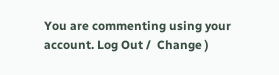You are commenting using your account. Log Out /  Change )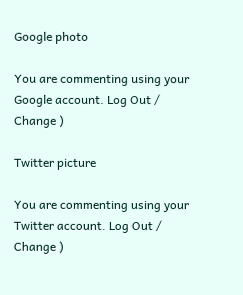Google photo

You are commenting using your Google account. Log Out /  Change )

Twitter picture

You are commenting using your Twitter account. Log Out /  Change )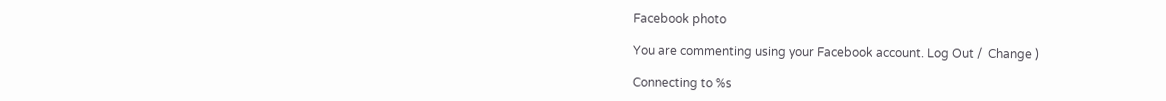Facebook photo

You are commenting using your Facebook account. Log Out /  Change )

Connecting to %s